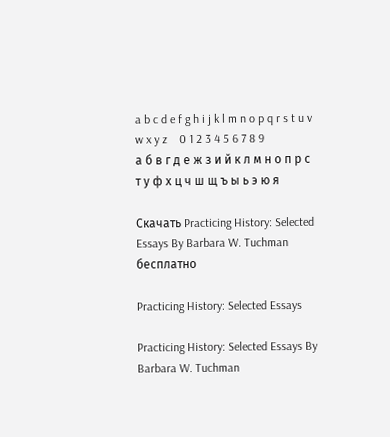a b c d e f g h i j k l m n o p q r s t u v w x y z    0 1 2 3 4 5 6 7 8 9
а б в г д е ж з и й к л м н о п р с т у ф х ц ч ш щ ъ ы ь э ю я

Скачать Practicing History: Selected Essays By Barbara W. Tuchman бесплатно

Practicing History: Selected Essays

Practicing History: Selected Essays By Barbara W. Tuchman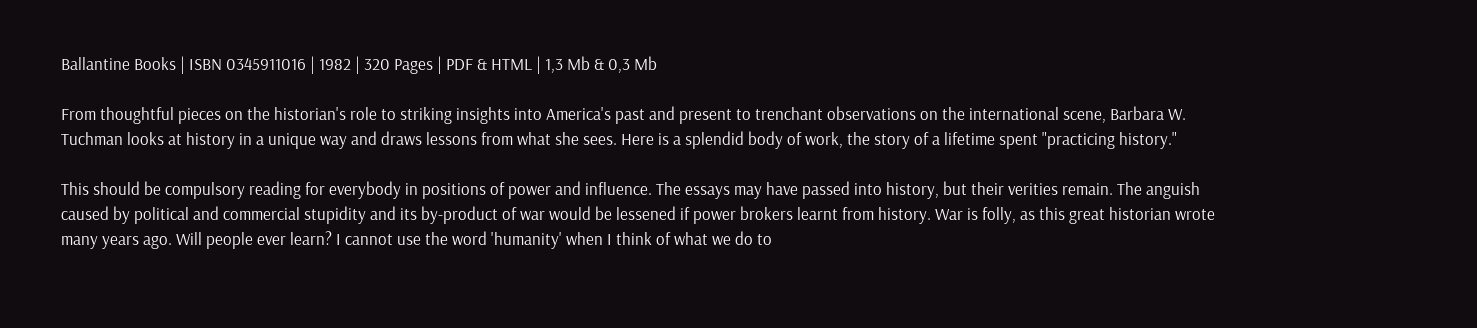Ballantine Books | ISBN 0345911016 | 1982 | 320 Pages | PDF & HTML | 1,3 Mb & 0,3 Mb

From thoughtful pieces on the historian's role to striking insights into America's past and present to trenchant observations on the international scene, Barbara W. Tuchman looks at history in a unique way and draws lessons from what she sees. Here is a splendid body of work, the story of a lifetime spent "practicing history."

This should be compulsory reading for everybody in positions of power and influence. The essays may have passed into history, but their verities remain. The anguish caused by political and commercial stupidity and its by-product of war would be lessened if power brokers learnt from history. War is folly, as this great historian wrote many years ago. Will people ever learn? I cannot use the word 'humanity' when I think of what we do to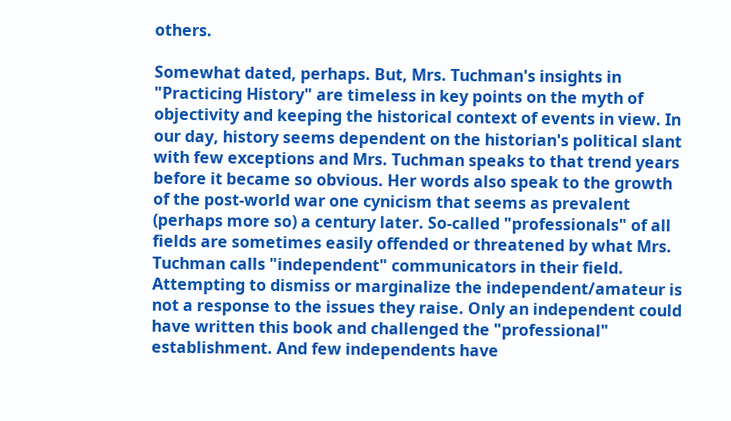others.

Somewhat dated, perhaps. But, Mrs. Tuchman's insights in "Practicing History" are timeless in key points on the myth of objectivity and keeping the historical context of events in view. In our day, history seems dependent on the historian's political slant with few exceptions and Mrs. Tuchman speaks to that trend years before it became so obvious. Her words also speak to the growth of the post-world war one cynicism that seems as prevalent (perhaps more so) a century later. So-called "professionals" of all fields are sometimes easily offended or threatened by what Mrs. Tuchman calls "independent" communicators in their field. Attempting to dismiss or marginalize the independent/amateur is not a response to the issues they raise. Only an independent could have written this book and challenged the "professional" establishment. And few independents have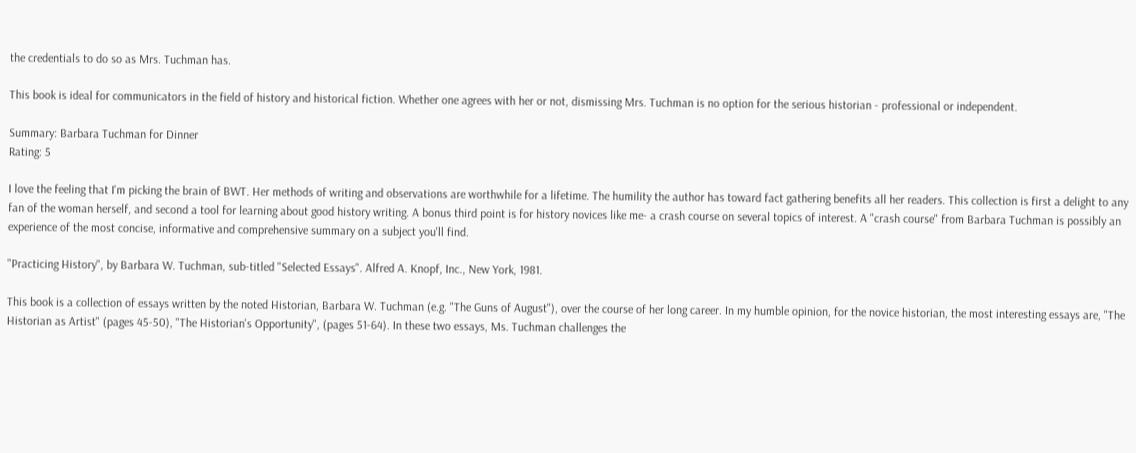the credentials to do so as Mrs. Tuchman has.

This book is ideal for communicators in the field of history and historical fiction. Whether one agrees with her or not, dismissing Mrs. Tuchman is no option for the serious historian - professional or independent.

Summary: Barbara Tuchman for Dinner
Rating: 5

I love the feeling that I'm picking the brain of BWT. Her methods of writing and observations are worthwhile for a lifetime. The humility the author has toward fact gathering benefits all her readers. This collection is first a delight to any fan of the woman herself, and second a tool for learning about good history writing. A bonus third point is for history novices like me- a crash course on several topics of interest. A "crash course" from Barbara Tuchman is possibly an experience of the most concise, informative and comprehensive summary on a subject you'll find.

"Practicing History", by Barbara W. Tuchman, sub-titled "Selected Essays". Alfred A. Knopf, Inc., New York, 1981.

This book is a collection of essays written by the noted Historian, Barbara W. Tuchman (e.g. "The Guns of August"), over the course of her long career. In my humble opinion, for the novice historian, the most interesting essays are, "The Historian as Artist" (pages 45-50), "The Historian's Opportunity", (pages 51-64). In these two essays, Ms. Tuchman challenges the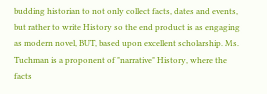budding historian to not only collect facts, dates and events, but rather to write History so the end product is as engaging as modern novel, BUT, based upon excellent scholarship. Ms. Tuchman is a proponent of "narrative" History, where the facts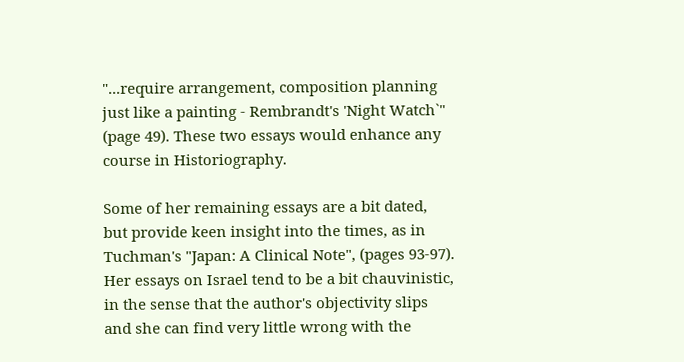"...require arrangement, composition planning just like a painting - Rembrandt's 'Night Watch`" (page 49). These two essays would enhance any course in Historiography.

Some of her remaining essays are a bit dated, but provide keen insight into the times, as in Tuchman's "Japan: A Clinical Note", (pages 93-97). Her essays on Israel tend to be a bit chauvinistic, in the sense that the author's objectivity slips and she can find very little wrong with the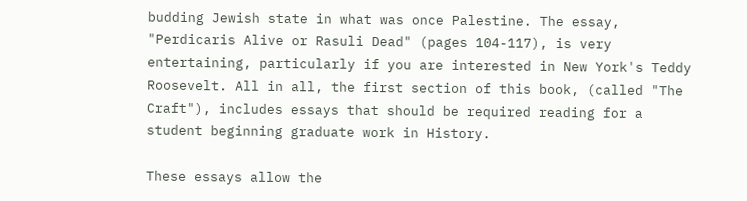budding Jewish state in what was once Palestine. The essay, "Perdicaris Alive or Rasuli Dead" (pages 104-117), is very entertaining, particularly if you are interested in New York's Teddy Roosevelt. All in all, the first section of this book, (called "The Craft"), includes essays that should be required reading for a student beginning graduate work in History.

These essays allow the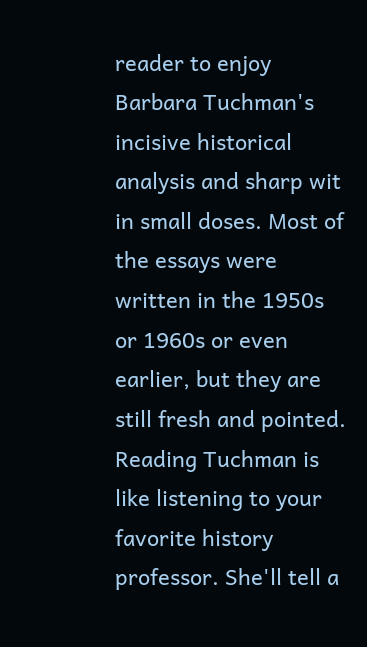reader to enjoy Barbara Tuchman's incisive historical analysis and sharp wit in small doses. Most of the essays were written in the 1950s or 1960s or even earlier, but they are still fresh and pointed. Reading Tuchman is like listening to your favorite history professor. She'll tell a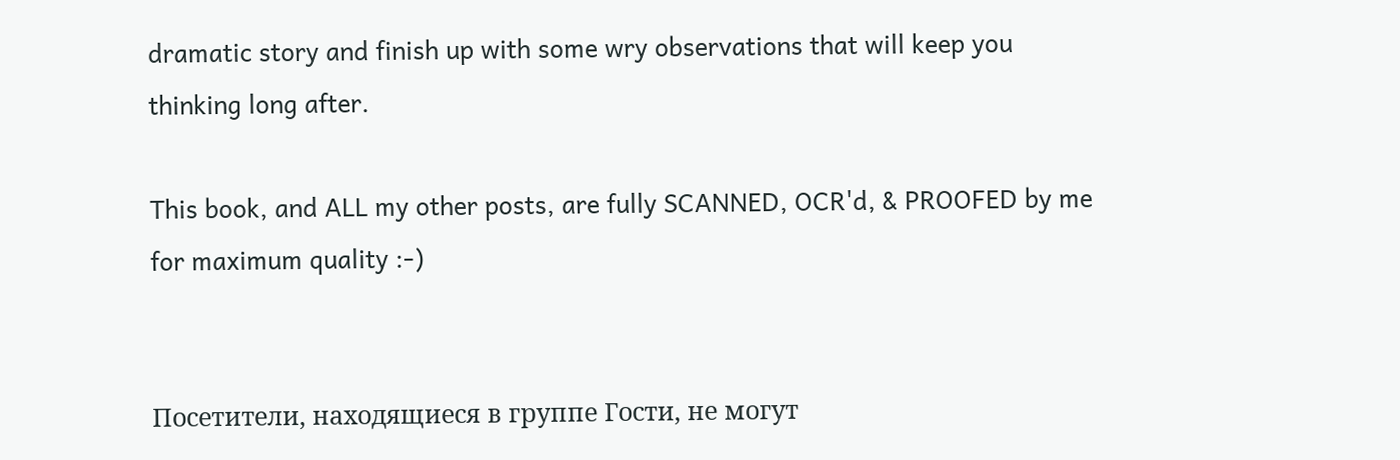dramatic story and finish up with some wry observations that will keep you thinking long after.

This book, and ALL my other posts, are fully SCANNED, OCR'd, & PROOFED by me for maximum quality :-)


Посетители, находящиеся в группе Гости, не могут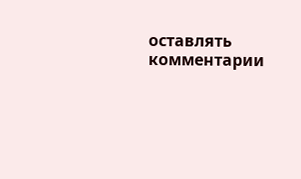оставлять комментарии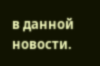в данной новости.